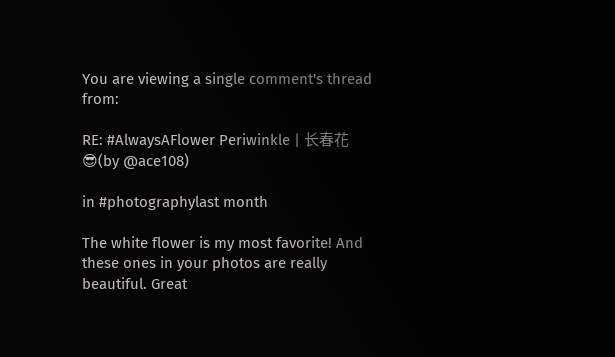You are viewing a single comment's thread from:

RE: #AlwaysAFlower Periwinkle | 长春花😎(by @ace108)

in #photographylast month

The white flower is my most favorite! And these ones in your photos are really beautiful. Great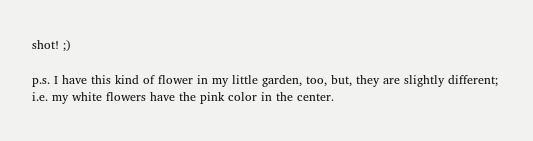shot! ;)

p.s. I have this kind of flower in my little garden, too, but, they are slightly different; i.e. my white flowers have the pink color in the center.